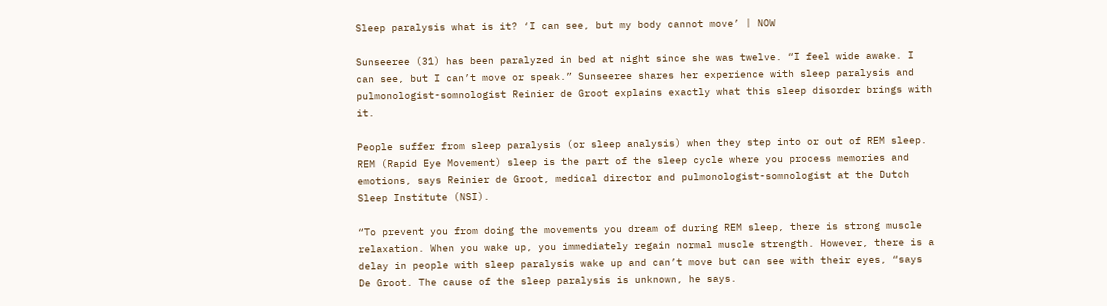Sleep paralysis what is it? ‘I can see, but my body cannot move’ | NOW

Sunseeree (31) has been paralyzed in bed at night since she was twelve. “I feel wide awake. I can see, but I can’t move or speak.” Sunseeree shares her experience with sleep paralysis and pulmonologist-somnologist Reinier de Groot explains exactly what this sleep disorder brings with it.

People suffer from sleep paralysis (or sleep analysis) when they step into or out of REM sleep. REM (Rapid Eye Movement) sleep is the part of the sleep cycle where you process memories and emotions, says Reinier de Groot, medical director and pulmonologist-somnologist at the Dutch Sleep Institute (NSI).

“To prevent you from doing the movements you dream of during REM sleep, there is strong muscle relaxation. When you wake up, you immediately regain normal muscle strength. However, there is a delay in people with sleep paralysis wake up and can’t move but can see with their eyes, “says De Groot. The cause of the sleep paralysis is unknown, he says.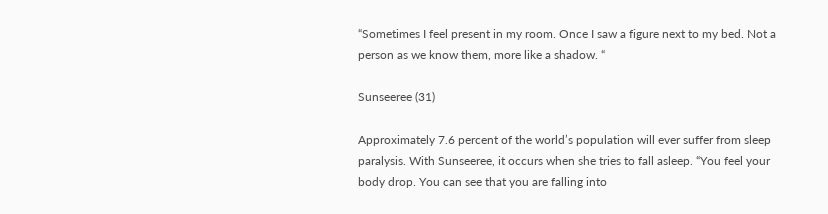“Sometimes I feel present in my room. Once I saw a figure next to my bed. Not a person as we know them, more like a shadow. “

Sunseeree (31)

Approximately 7.6 percent of the world’s population will ever suffer from sleep paralysis. With Sunseeree, it occurs when she tries to fall asleep. “You feel your body drop. You can see that you are falling into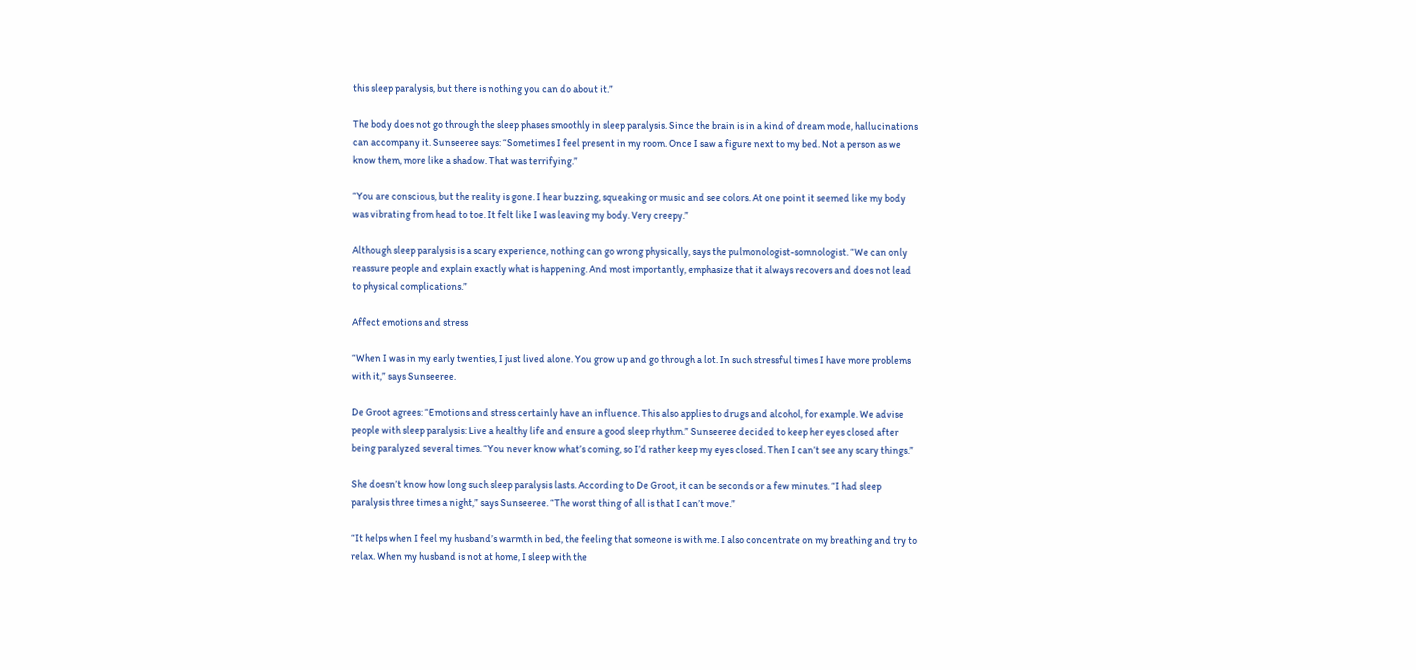this sleep paralysis, but there is nothing you can do about it.”

The body does not go through the sleep phases smoothly in sleep paralysis. Since the brain is in a kind of dream mode, hallucinations can accompany it. Sunseeree says: “Sometimes I feel present in my room. Once I saw a figure next to my bed. Not a person as we know them, more like a shadow. That was terrifying.”

“You are conscious, but the reality is gone. I hear buzzing, squeaking or music and see colors. At one point it seemed like my body was vibrating from head to toe. It felt like I was leaving my body. Very creepy.”

Although sleep paralysis is a scary experience, nothing can go wrong physically, says the pulmonologist-somnologist. “We can only reassure people and explain exactly what is happening. And most importantly, emphasize that it always recovers and does not lead to physical complications.”

Affect emotions and stress

“When I was in my early twenties, I just lived alone. You grow up and go through a lot. In such stressful times I have more problems with it,” says Sunseeree.

De Groot agrees: “Emotions and stress certainly have an influence. This also applies to drugs and alcohol, for example. We advise people with sleep paralysis: Live a healthy life and ensure a good sleep rhythm.” Sunseeree decided to keep her eyes closed after being paralyzed several times. “You never know what’s coming, so I’d rather keep my eyes closed. Then I can’t see any scary things.”

She doesn’t know how long such sleep paralysis lasts. According to De Groot, it can be seconds or a few minutes. “I had sleep paralysis three times a night,” says Sunseeree. “The worst thing of all is that I can’t move.”

“It helps when I feel my husband’s warmth in bed, the feeling that someone is with me. I also concentrate on my breathing and try to relax. When my husband is not at home, I sleep with the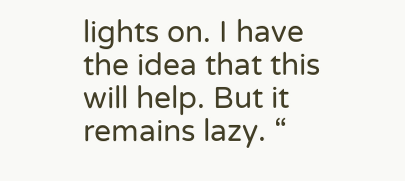lights on. I have the idea that this will help. But it remains lazy. “